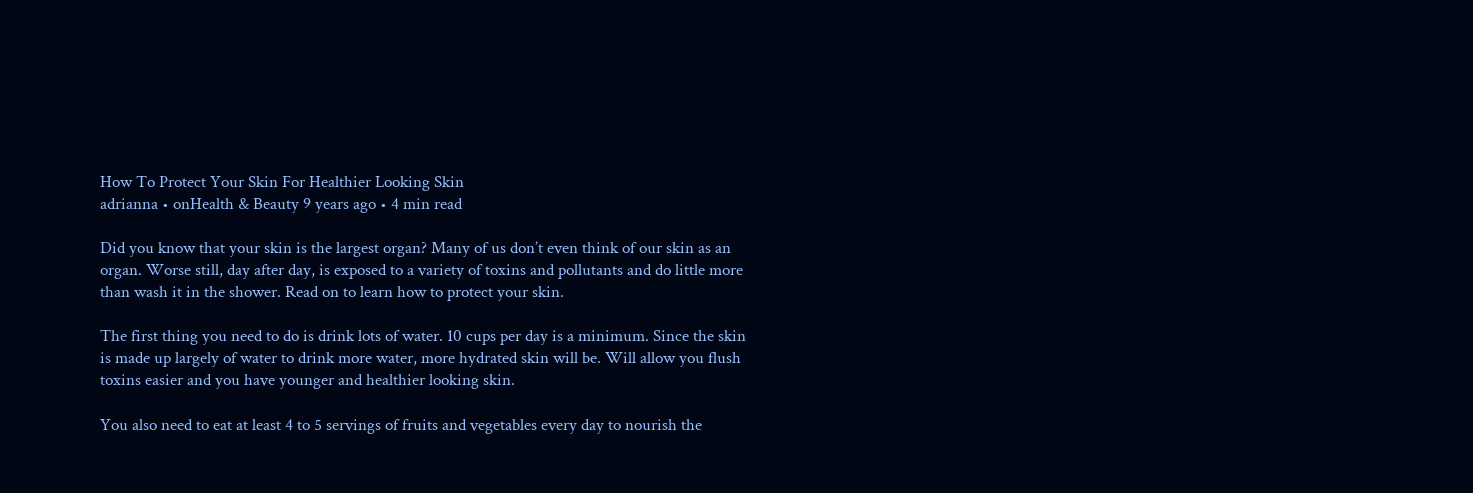How To Protect Your Skin For Healthier Looking Skin
adrianna • onHealth & Beauty 9 years ago • 4 min read

Did you know that your skin is the largest organ? Many of us don’t even think of our skin as an organ. Worse still, day after day, is exposed to a variety of toxins and pollutants and do little more than wash it in the shower. Read on to learn how to protect your skin.

The first thing you need to do is drink lots of water. 10 cups per day is a minimum. Since the skin is made up largely of water to drink more water, more hydrated skin will be. Will allow you flush toxins easier and you have younger and healthier looking skin.

You also need to eat at least 4 to 5 servings of fruits and vegetables every day to nourish the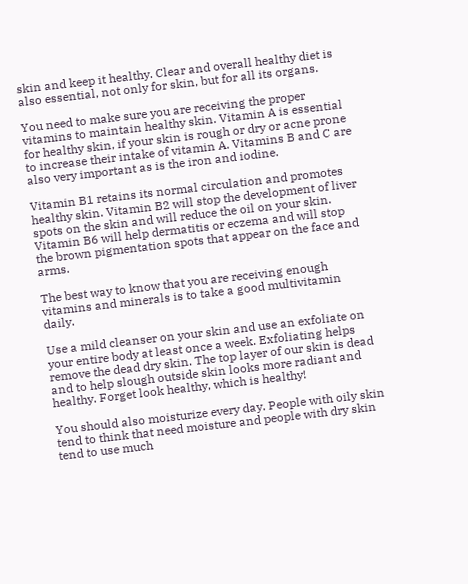skin and keep it healthy. Clear and overall healthy diet is also essential, not only for skin, but for all its organs.

You need to make sure you are receiving the proper vitamins to maintain healthy skin. Vitamin A is essential for healthy skin, if your skin is rough or dry or acne prone to increase their intake of vitamin A. Vitamins B and C are also very important as is the iron and iodine.

Vitamin B1 retains its normal circulation and promotes healthy skin. Vitamin B2 will stop the development of liver spots on the skin and will reduce the oil on your skin. Vitamin B6 will help dermatitis or eczema and will stop the brown pigmentation spots that appear on the face and arms.

The best way to know that you are receiving enough vitamins and minerals is to take a good multivitamin daily.

Use a mild cleanser on your skin and use an exfoliate on your entire body at least once a week. Exfoliating helps remove the dead dry skin. The top layer of our skin is dead and to help slough outside skin looks more radiant and healthy. Forget look healthy, which is healthy!

You should also moisturize every day. People with oily skin tend to think that need moisture and people with dry skin tend to use much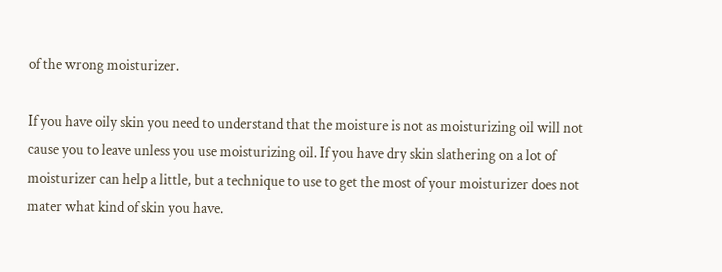of the wrong moisturizer.

If you have oily skin you need to understand that the moisture is not as moisturizing oil will not cause you to leave unless you use moisturizing oil. If you have dry skin slathering on a lot of moisturizer can help a little, but a technique to use to get the most of your moisturizer does not mater what kind of skin you have.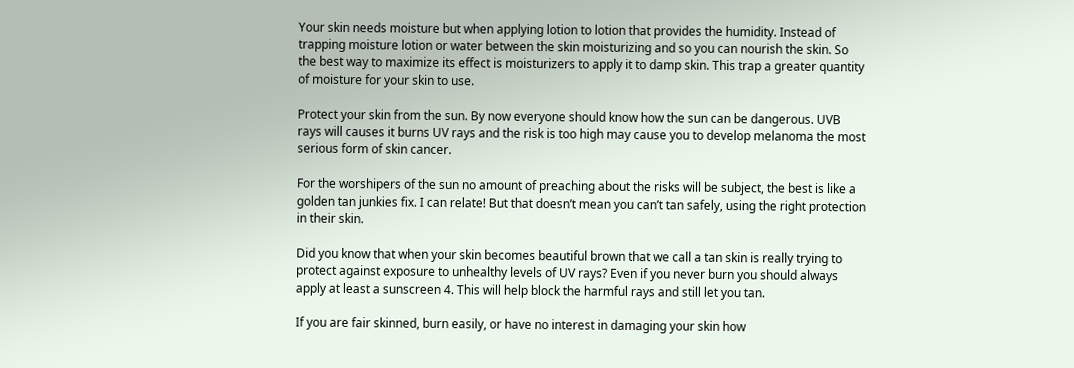Your skin needs moisture but when applying lotion to lotion that provides the humidity. Instead of trapping moisture lotion or water between the skin moisturizing and so you can nourish the skin. So the best way to maximize its effect is moisturizers to apply it to damp skin. This trap a greater quantity of moisture for your skin to use.

Protect your skin from the sun. By now everyone should know how the sun can be dangerous. UVB rays will causes it burns UV rays and the risk is too high may cause you to develop melanoma the most serious form of skin cancer.

For the worshipers of the sun no amount of preaching about the risks will be subject, the best is like a golden tan junkies fix. I can relate! But that doesn’t mean you can’t tan safely, using the right protection in their skin.

Did you know that when your skin becomes beautiful brown that we call a tan skin is really trying to protect against exposure to unhealthy levels of UV rays? Even if you never burn you should always apply at least a sunscreen 4. This will help block the harmful rays and still let you tan.

If you are fair skinned, burn easily, or have no interest in damaging your skin how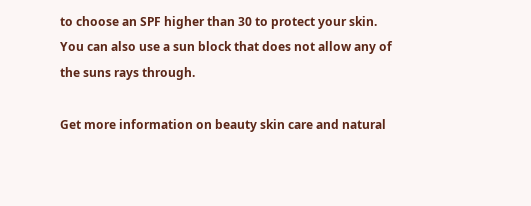to choose an SPF higher than 30 to protect your skin. You can also use a sun block that does not allow any of the suns rays through.

Get more information on beauty skin care and natural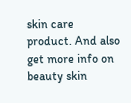skin care product. And also get more info on beauty skin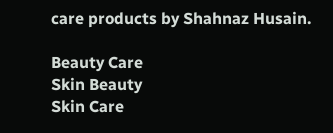care products by Shahnaz Husain.

Beauty Care
Skin Beauty
Skin Care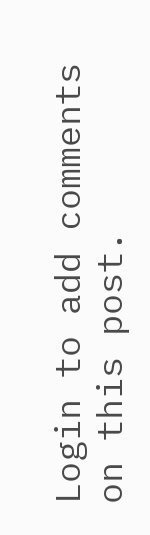Login to add comments on this post.